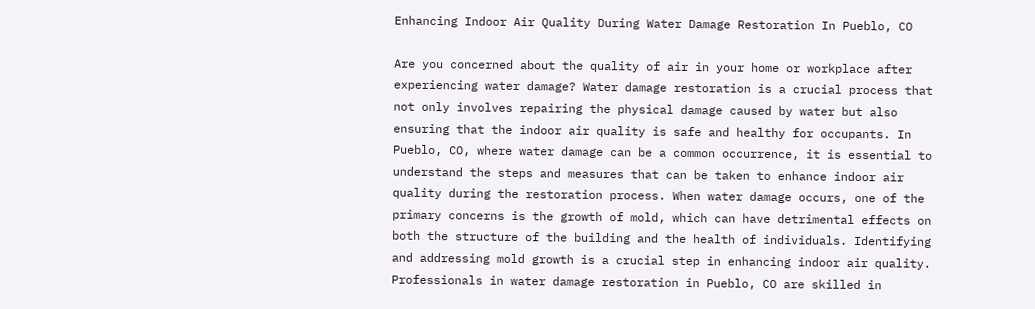Enhancing Indoor Air Quality During Water Damage Restoration In Pueblo, CO

Are you concerned about the quality of air in your home or workplace after experiencing water damage? Water damage restoration is a crucial process that not only involves repairing the physical damage caused by water but also ensuring that the indoor air quality is safe and healthy for occupants. In Pueblo, CO, where water damage can be a common occurrence, it is essential to understand the steps and measures that can be taken to enhance indoor air quality during the restoration process. When water damage occurs, one of the primary concerns is the growth of mold, which can have detrimental effects on both the structure of the building and the health of individuals. Identifying and addressing mold growth is a crucial step in enhancing indoor air quality. Professionals in water damage restoration in Pueblo, CO are skilled in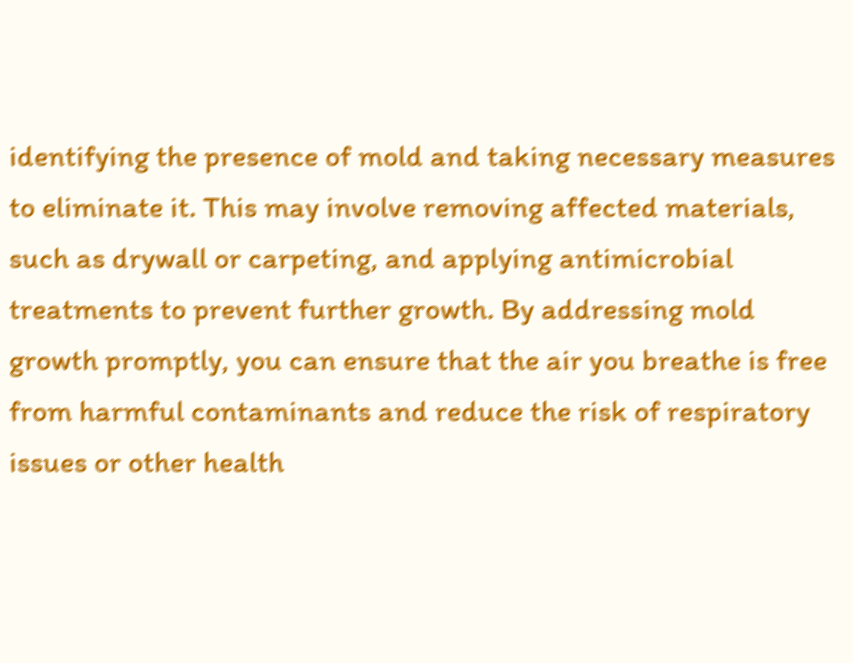identifying the presence of mold and taking necessary measures to eliminate it. This may involve removing affected materials, such as drywall or carpeting, and applying antimicrobial treatments to prevent further growth. By addressing mold growth promptly, you can ensure that the air you breathe is free from harmful contaminants and reduce the risk of respiratory issues or other health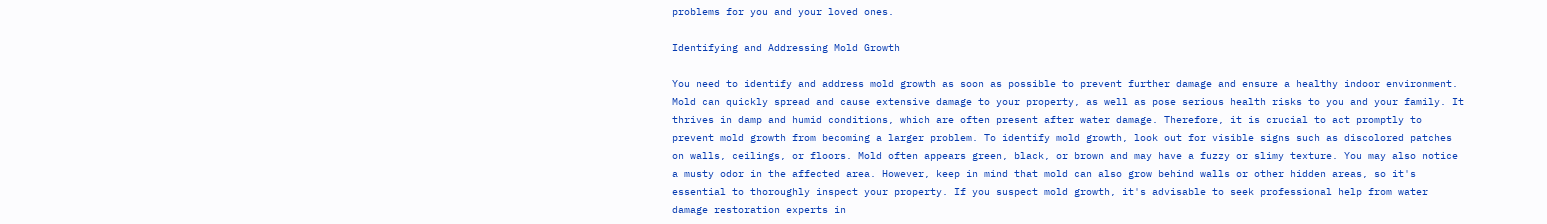problems for you and your loved ones.

Identifying and Addressing Mold Growth

You need to identify and address mold growth as soon as possible to prevent further damage and ensure a healthy indoor environment. Mold can quickly spread and cause extensive damage to your property, as well as pose serious health risks to you and your family. It thrives in damp and humid conditions, which are often present after water damage. Therefore, it is crucial to act promptly to prevent mold growth from becoming a larger problem. To identify mold growth, look out for visible signs such as discolored patches on walls, ceilings, or floors. Mold often appears green, black, or brown and may have a fuzzy or slimy texture. You may also notice a musty odor in the affected area. However, keep in mind that mold can also grow behind walls or other hidden areas, so it's essential to thoroughly inspect your property. If you suspect mold growth, it's advisable to seek professional help from water damage restoration experts in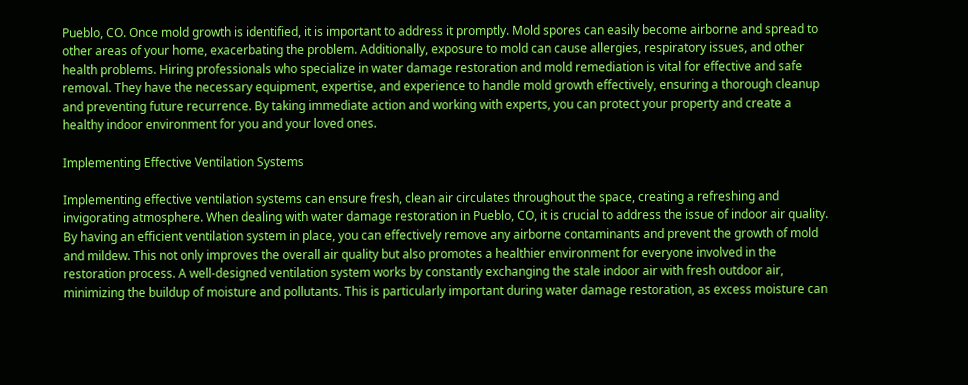Pueblo, CO. Once mold growth is identified, it is important to address it promptly. Mold spores can easily become airborne and spread to other areas of your home, exacerbating the problem. Additionally, exposure to mold can cause allergies, respiratory issues, and other health problems. Hiring professionals who specialize in water damage restoration and mold remediation is vital for effective and safe removal. They have the necessary equipment, expertise, and experience to handle mold growth effectively, ensuring a thorough cleanup and preventing future recurrence. By taking immediate action and working with experts, you can protect your property and create a healthy indoor environment for you and your loved ones.

Implementing Effective Ventilation Systems

Implementing effective ventilation systems can ensure fresh, clean air circulates throughout the space, creating a refreshing and invigorating atmosphere. When dealing with water damage restoration in Pueblo, CO, it is crucial to address the issue of indoor air quality. By having an efficient ventilation system in place, you can effectively remove any airborne contaminants and prevent the growth of mold and mildew. This not only improves the overall air quality but also promotes a healthier environment for everyone involved in the restoration process. A well-designed ventilation system works by constantly exchanging the stale indoor air with fresh outdoor air, minimizing the buildup of moisture and pollutants. This is particularly important during water damage restoration, as excess moisture can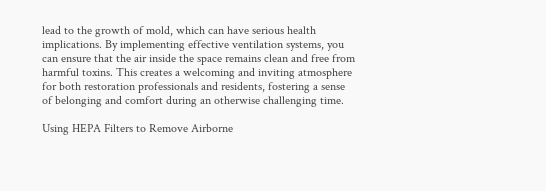lead to the growth of mold, which can have serious health implications. By implementing effective ventilation systems, you can ensure that the air inside the space remains clean and free from harmful toxins. This creates a welcoming and inviting atmosphere for both restoration professionals and residents, fostering a sense of belonging and comfort during an otherwise challenging time.

Using HEPA Filters to Remove Airborne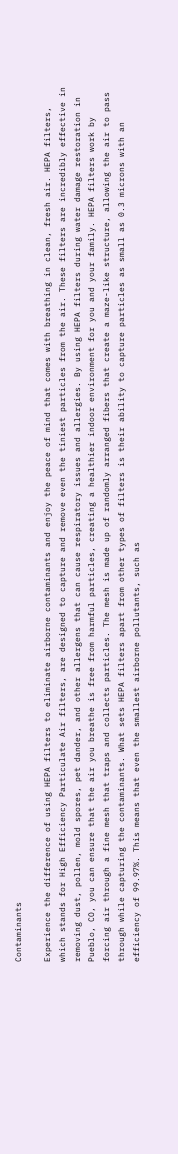Contaminants

Experience the difference of using HEPA filters to eliminate airborne contaminants and enjoy the peace of mind that comes with breathing in clean, fresh air. HEPA filters, which stands for High Efficiency Particulate Air filters, are designed to capture and remove even the tiniest particles from the air. These filters are incredibly effective in removing dust, pollen, mold spores, pet dander, and other allergens that can cause respiratory issues and allergies. By using HEPA filters during water damage restoration in Pueblo, CO, you can ensure that the air you breathe is free from harmful particles, creating a healthier indoor environment for you and your family. HEPA filters work by forcing air through a fine mesh that traps and collects particles. The mesh is made up of randomly arranged fibers that create a maze-like structure, allowing the air to pass through while capturing the contaminants. What sets HEPA filters apart from other types of filters is their ability to capture particles as small as 0.3 microns with an efficiency of 99.97%. This means that even the smallest airborne pollutants, such as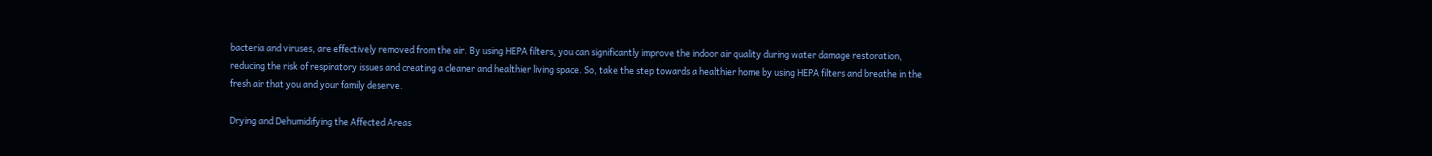bacteria and viruses, are effectively removed from the air. By using HEPA filters, you can significantly improve the indoor air quality during water damage restoration, reducing the risk of respiratory issues and creating a cleaner and healthier living space. So, take the step towards a healthier home by using HEPA filters and breathe in the fresh air that you and your family deserve.

Drying and Dehumidifying the Affected Areas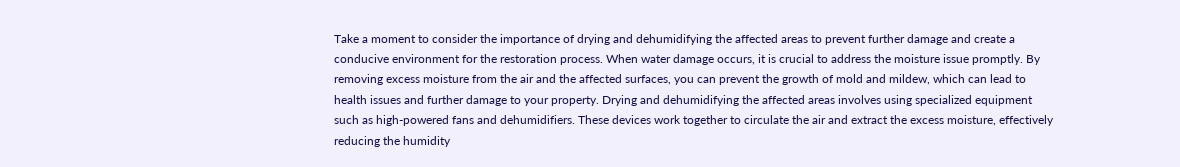Take a moment to consider the importance of drying and dehumidifying the affected areas to prevent further damage and create a conducive environment for the restoration process. When water damage occurs, it is crucial to address the moisture issue promptly. By removing excess moisture from the air and the affected surfaces, you can prevent the growth of mold and mildew, which can lead to health issues and further damage to your property. Drying and dehumidifying the affected areas involves using specialized equipment such as high-powered fans and dehumidifiers. These devices work together to circulate the air and extract the excess moisture, effectively reducing the humidity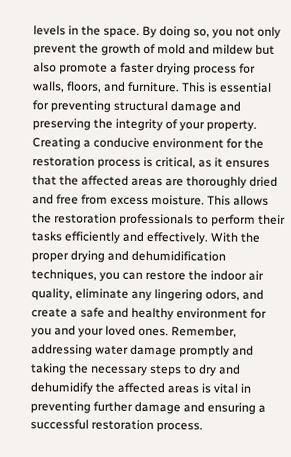levels in the space. By doing so, you not only prevent the growth of mold and mildew but also promote a faster drying process for walls, floors, and furniture. This is essential for preventing structural damage and preserving the integrity of your property. Creating a conducive environment for the restoration process is critical, as it ensures that the affected areas are thoroughly dried and free from excess moisture. This allows the restoration professionals to perform their tasks efficiently and effectively. With the proper drying and dehumidification techniques, you can restore the indoor air quality, eliminate any lingering odors, and create a safe and healthy environment for you and your loved ones. Remember, addressing water damage promptly and taking the necessary steps to dry and dehumidify the affected areas is vital in preventing further damage and ensuring a successful restoration process.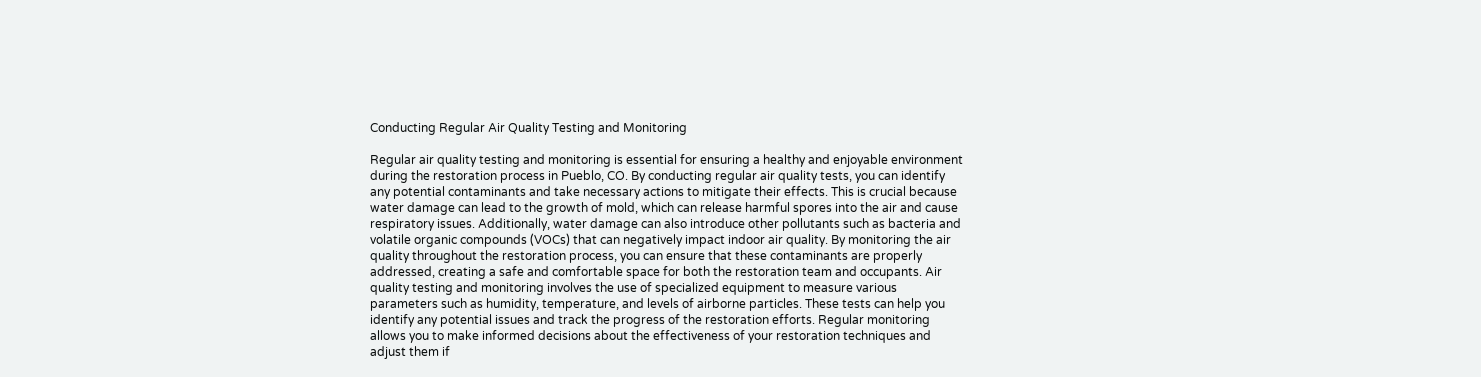Conducting Regular Air Quality Testing and Monitoring

Regular air quality testing and monitoring is essential for ensuring a healthy and enjoyable environment during the restoration process in Pueblo, CO. By conducting regular air quality tests, you can identify any potential contaminants and take necessary actions to mitigate their effects. This is crucial because water damage can lead to the growth of mold, which can release harmful spores into the air and cause respiratory issues. Additionally, water damage can also introduce other pollutants such as bacteria and volatile organic compounds (VOCs) that can negatively impact indoor air quality. By monitoring the air quality throughout the restoration process, you can ensure that these contaminants are properly addressed, creating a safe and comfortable space for both the restoration team and occupants. Air quality testing and monitoring involves the use of specialized equipment to measure various parameters such as humidity, temperature, and levels of airborne particles. These tests can help you identify any potential issues and track the progress of the restoration efforts. Regular monitoring allows you to make informed decisions about the effectiveness of your restoration techniques and adjust them if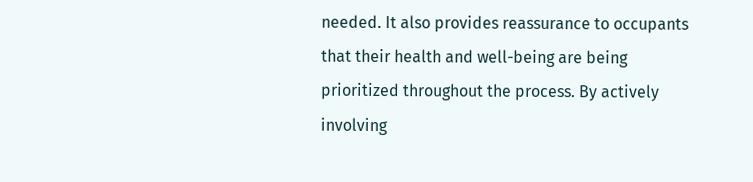needed. It also provides reassurance to occupants that their health and well-being are being prioritized throughout the process. By actively involving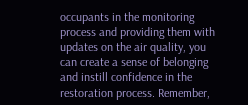occupants in the monitoring process and providing them with updates on the air quality, you can create a sense of belonging and instill confidence in the restoration process. Remember,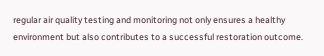regular air quality testing and monitoring not only ensures a healthy environment but also contributes to a successful restoration outcome.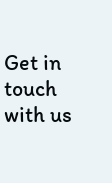Get in touch with us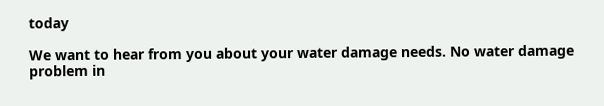today

We want to hear from you about your water damage needs. No water damage problem in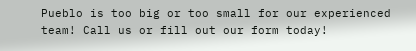Pueblo is too big or too small for our experienced team! Call us or fill out our form today!